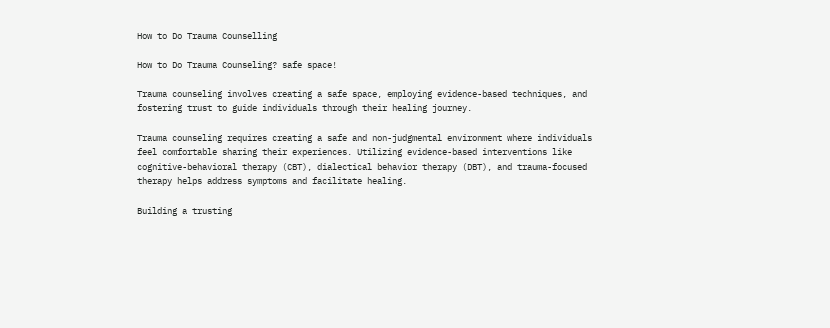How to Do Trauma Counselling

How to Do Trauma Counseling? safe space!

Trauma counseling involves creating a safe space, employing evidence-based techniques, and fostering trust to guide individuals through their healing journey.

Trauma counseling requires creating a safe and non-judgmental environment where individuals feel comfortable sharing their experiences. Utilizing evidence-based interventions like cognitive-behavioral therapy (CBT), dialectical behavior therapy (DBT), and trauma-focused therapy helps address symptoms and facilitate healing.

Building a trusting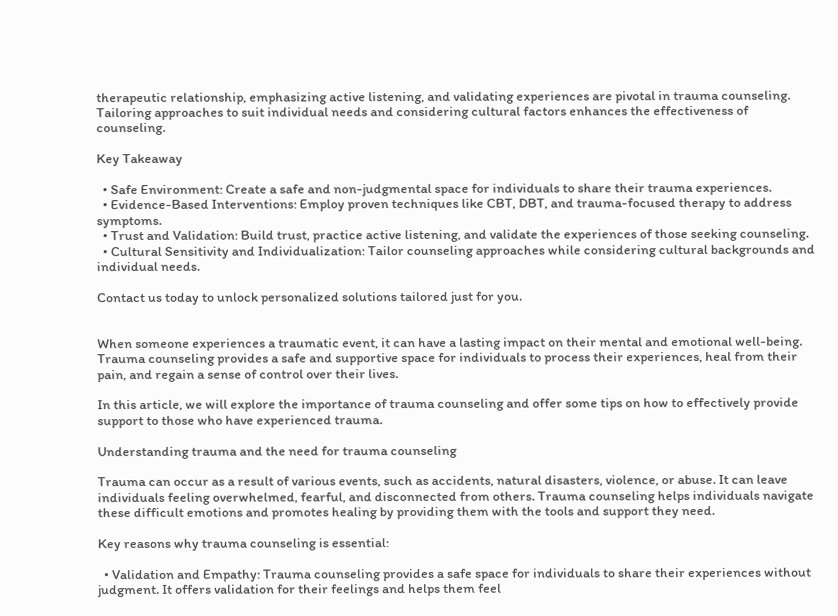therapeutic relationship, emphasizing active listening, and validating experiences are pivotal in trauma counseling. Tailoring approaches to suit individual needs and considering cultural factors enhances the effectiveness of counseling.

Key Takeaway

  • Safe Environment: Create a safe and non-judgmental space for individuals to share their trauma experiences.
  • Evidence-Based Interventions: Employ proven techniques like CBT, DBT, and trauma-focused therapy to address symptoms.
  • Trust and Validation: Build trust, practice active listening, and validate the experiences of those seeking counseling.
  • Cultural Sensitivity and Individualization: Tailor counseling approaches while considering cultural backgrounds and individual needs.

Contact us today to unlock personalized solutions tailored just for you.


When someone experiences a traumatic event, it can have a lasting impact on their mental and emotional well-being. Trauma counseling provides a safe and supportive space for individuals to process their experiences, heal from their pain, and regain a sense of control over their lives.

In this article, we will explore the importance of trauma counseling and offer some tips on how to effectively provide support to those who have experienced trauma.

Understanding trauma and the need for trauma counseling

Trauma can occur as a result of various events, such as accidents, natural disasters, violence, or abuse. It can leave individuals feeling overwhelmed, fearful, and disconnected from others. Trauma counseling helps individuals navigate these difficult emotions and promotes healing by providing them with the tools and support they need.

Key reasons why trauma counseling is essential:

  • Validation and Empathy: Trauma counseling provides a safe space for individuals to share their experiences without judgment. It offers validation for their feelings and helps them feel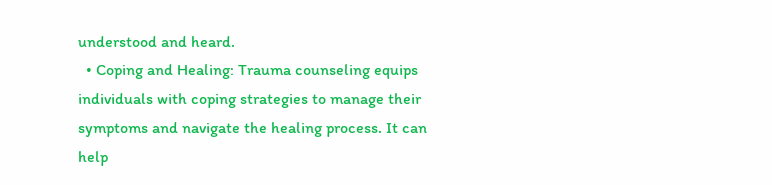understood and heard.
  • Coping and Healing: Trauma counseling equips individuals with coping strategies to manage their symptoms and navigate the healing process. It can help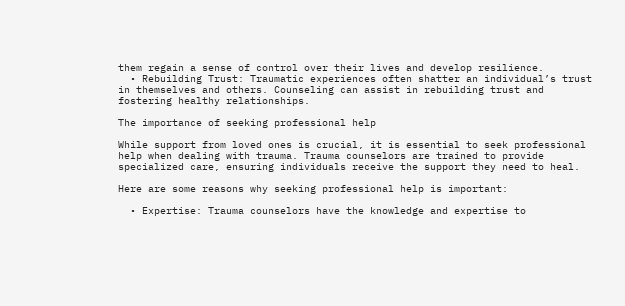them regain a sense of control over their lives and develop resilience.
  • Rebuilding Trust: Traumatic experiences often shatter an individual’s trust in themselves and others. Counseling can assist in rebuilding trust and fostering healthy relationships.

The importance of seeking professional help

While support from loved ones is crucial, it is essential to seek professional help when dealing with trauma. Trauma counselors are trained to provide specialized care, ensuring individuals receive the support they need to heal.

Here are some reasons why seeking professional help is important:

  • Expertise: Trauma counselors have the knowledge and expertise to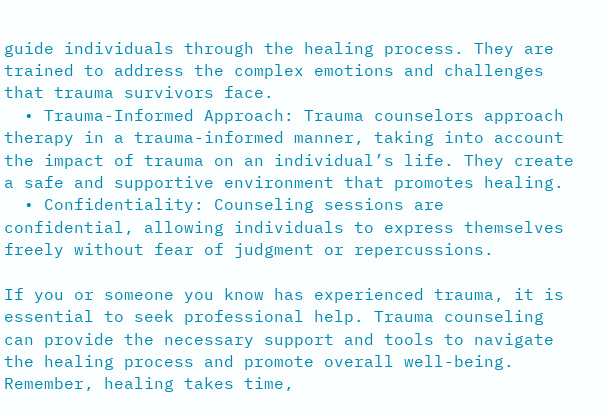guide individuals through the healing process. They are trained to address the complex emotions and challenges that trauma survivors face.
  • Trauma-Informed Approach: Trauma counselors approach therapy in a trauma-informed manner, taking into account the impact of trauma on an individual’s life. They create a safe and supportive environment that promotes healing.
  • Confidentiality: Counseling sessions are confidential, allowing individuals to express themselves freely without fear of judgment or repercussions.

If you or someone you know has experienced trauma, it is essential to seek professional help. Trauma counseling can provide the necessary support and tools to navigate the healing process and promote overall well-being. Remember, healing takes time,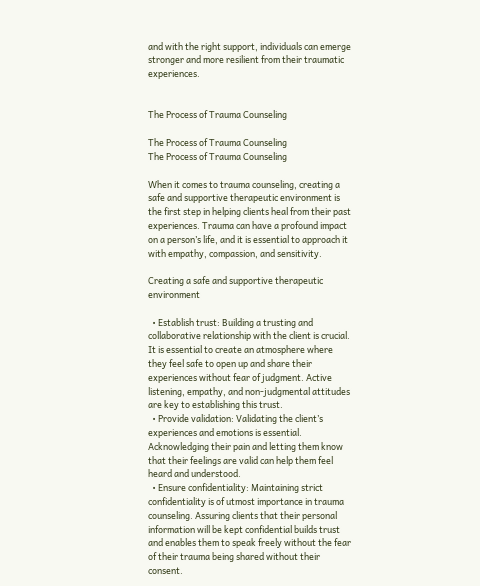and with the right support, individuals can emerge stronger and more resilient from their traumatic experiences.


The Process of Trauma Counseling

The Process of Trauma Counseling
The Process of Trauma Counseling

When it comes to trauma counseling, creating a safe and supportive therapeutic environment is the first step in helping clients heal from their past experiences. Trauma can have a profound impact on a person’s life, and it is essential to approach it with empathy, compassion, and sensitivity.

Creating a safe and supportive therapeutic environment

  • Establish trust: Building a trusting and collaborative relationship with the client is crucial. It is essential to create an atmosphere where they feel safe to open up and share their experiences without fear of judgment. Active listening, empathy, and non-judgmental attitudes are key to establishing this trust.
  • Provide validation: Validating the client’s experiences and emotions is essential. Acknowledging their pain and letting them know that their feelings are valid can help them feel heard and understood.
  • Ensure confidentiality: Maintaining strict confidentiality is of utmost importance in trauma counseling. Assuring clients that their personal information will be kept confidential builds trust and enables them to speak freely without the fear of their trauma being shared without their consent.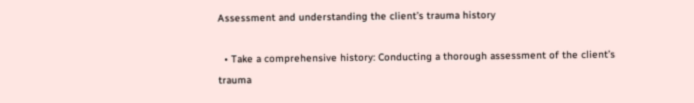Assessment and understanding the client’s trauma history

  • Take a comprehensive history: Conducting a thorough assessment of the client’s trauma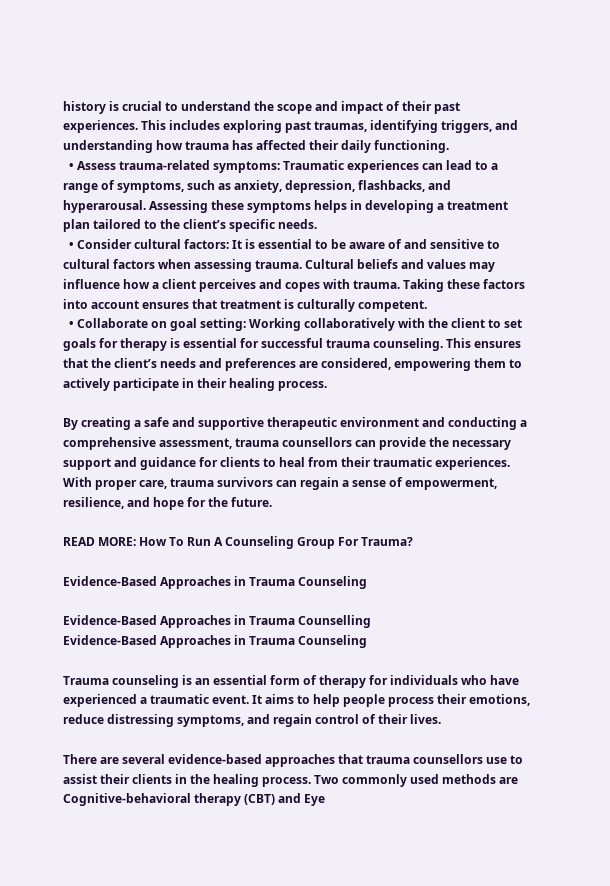history is crucial to understand the scope and impact of their past experiences. This includes exploring past traumas, identifying triggers, and understanding how trauma has affected their daily functioning.
  • Assess trauma-related symptoms: Traumatic experiences can lead to a range of symptoms, such as anxiety, depression, flashbacks, and hyperarousal. Assessing these symptoms helps in developing a treatment plan tailored to the client’s specific needs.
  • Consider cultural factors: It is essential to be aware of and sensitive to cultural factors when assessing trauma. Cultural beliefs and values may influence how a client perceives and copes with trauma. Taking these factors into account ensures that treatment is culturally competent.
  • Collaborate on goal setting: Working collaboratively with the client to set goals for therapy is essential for successful trauma counseling. This ensures that the client’s needs and preferences are considered, empowering them to actively participate in their healing process.

By creating a safe and supportive therapeutic environment and conducting a comprehensive assessment, trauma counsellors can provide the necessary support and guidance for clients to heal from their traumatic experiences. With proper care, trauma survivors can regain a sense of empowerment, resilience, and hope for the future.

READ MORE: How To Run A Counseling Group For Trauma?

Evidence-Based Approaches in Trauma Counseling

Evidence-Based Approaches in Trauma Counselling
Evidence-Based Approaches in Trauma Counseling

Trauma counseling is an essential form of therapy for individuals who have experienced a traumatic event. It aims to help people process their emotions, reduce distressing symptoms, and regain control of their lives.

There are several evidence-based approaches that trauma counsellors use to assist their clients in the healing process. Two commonly used methods are Cognitive-behavioral therapy (CBT) and Eye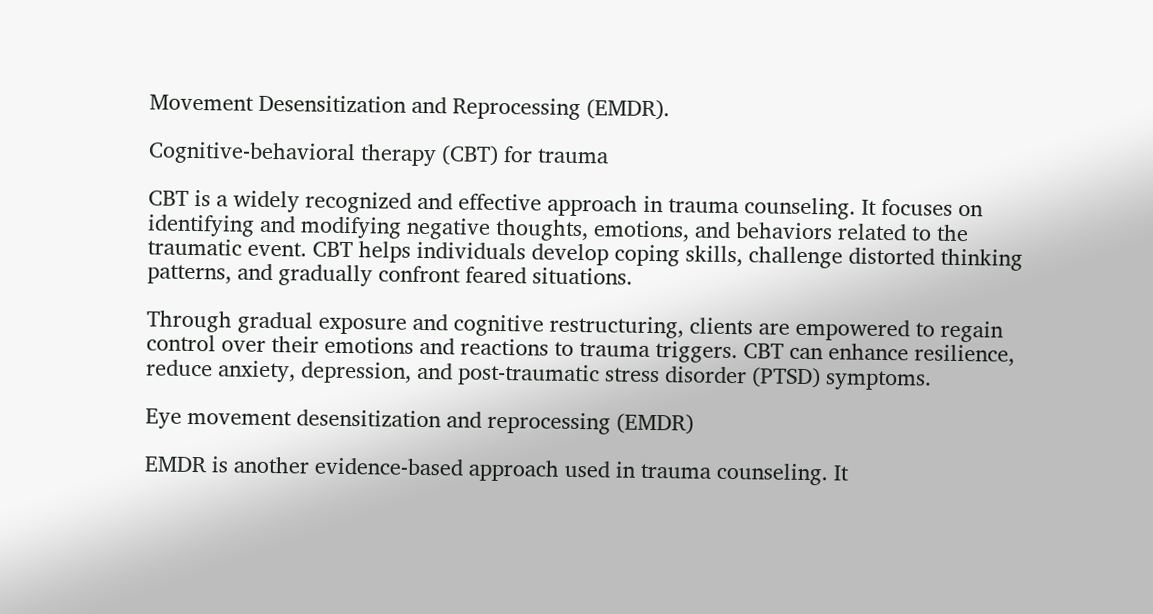Movement Desensitization and Reprocessing (EMDR).

Cognitive-behavioral therapy (CBT) for trauma

CBT is a widely recognized and effective approach in trauma counseling. It focuses on identifying and modifying negative thoughts, emotions, and behaviors related to the traumatic event. CBT helps individuals develop coping skills, challenge distorted thinking patterns, and gradually confront feared situations.

Through gradual exposure and cognitive restructuring, clients are empowered to regain control over their emotions and reactions to trauma triggers. CBT can enhance resilience, reduce anxiety, depression, and post-traumatic stress disorder (PTSD) symptoms.

Eye movement desensitization and reprocessing (EMDR)

EMDR is another evidence-based approach used in trauma counseling. It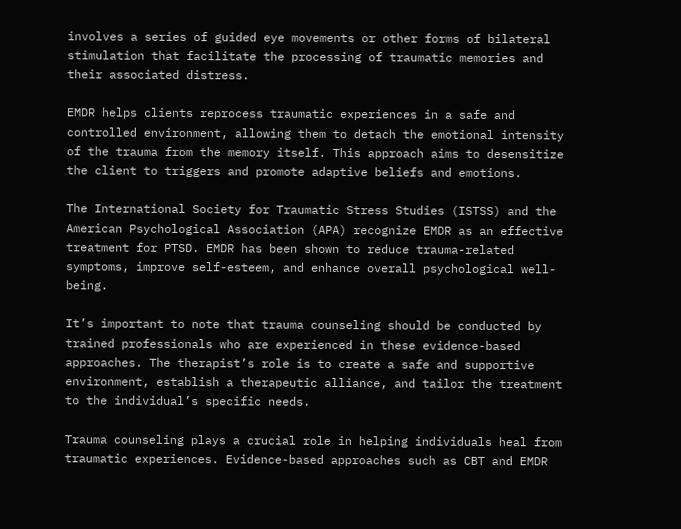involves a series of guided eye movements or other forms of bilateral stimulation that facilitate the processing of traumatic memories and their associated distress.

EMDR helps clients reprocess traumatic experiences in a safe and controlled environment, allowing them to detach the emotional intensity of the trauma from the memory itself. This approach aims to desensitize the client to triggers and promote adaptive beliefs and emotions.

The International Society for Traumatic Stress Studies (ISTSS) and the American Psychological Association (APA) recognize EMDR as an effective treatment for PTSD. EMDR has been shown to reduce trauma-related symptoms, improve self-esteem, and enhance overall psychological well-being.

It’s important to note that trauma counseling should be conducted by trained professionals who are experienced in these evidence-based approaches. The therapist’s role is to create a safe and supportive environment, establish a therapeutic alliance, and tailor the treatment to the individual’s specific needs.

Trauma counseling plays a crucial role in helping individuals heal from traumatic experiences. Evidence-based approaches such as CBT and EMDR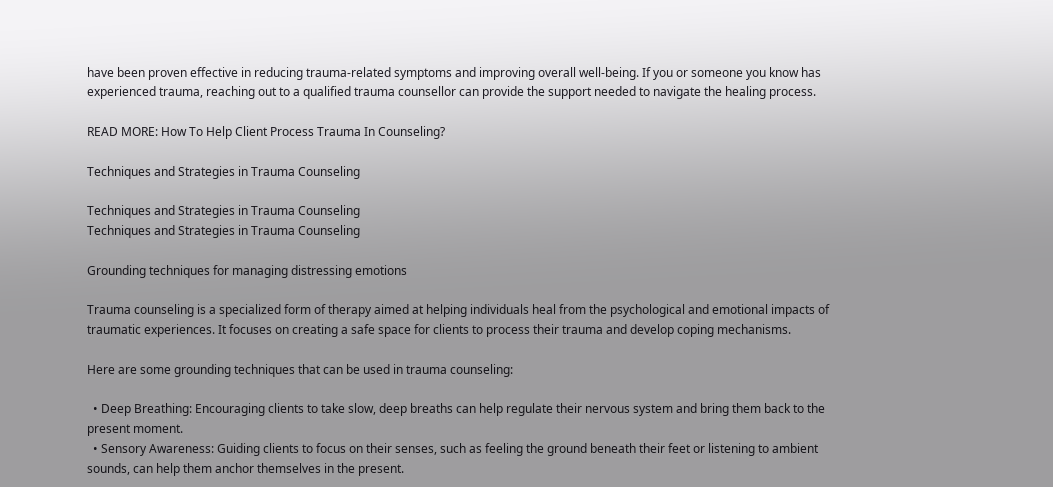have been proven effective in reducing trauma-related symptoms and improving overall well-being. If you or someone you know has experienced trauma, reaching out to a qualified trauma counsellor can provide the support needed to navigate the healing process.

READ MORE: How To Help Client Process Trauma In Counseling?

Techniques and Strategies in Trauma Counseling

Techniques and Strategies in Trauma Counseling
Techniques and Strategies in Trauma Counseling

Grounding techniques for managing distressing emotions

Trauma counseling is a specialized form of therapy aimed at helping individuals heal from the psychological and emotional impacts of traumatic experiences. It focuses on creating a safe space for clients to process their trauma and develop coping mechanisms.

Here are some grounding techniques that can be used in trauma counseling:

  • Deep Breathing: Encouraging clients to take slow, deep breaths can help regulate their nervous system and bring them back to the present moment.
  • Sensory Awareness: Guiding clients to focus on their senses, such as feeling the ground beneath their feet or listening to ambient sounds, can help them anchor themselves in the present.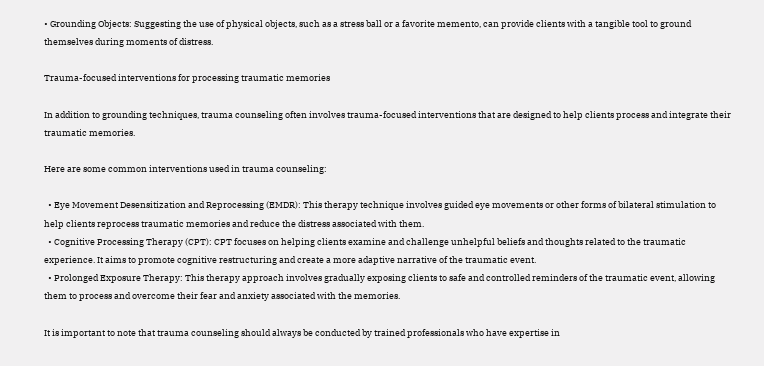• Grounding Objects: Suggesting the use of physical objects, such as a stress ball or a favorite memento, can provide clients with a tangible tool to ground themselves during moments of distress.

Trauma-focused interventions for processing traumatic memories

In addition to grounding techniques, trauma counseling often involves trauma-focused interventions that are designed to help clients process and integrate their traumatic memories.

Here are some common interventions used in trauma counseling:

  • Eye Movement Desensitization and Reprocessing (EMDR): This therapy technique involves guided eye movements or other forms of bilateral stimulation to help clients reprocess traumatic memories and reduce the distress associated with them.
  • Cognitive Processing Therapy (CPT): CPT focuses on helping clients examine and challenge unhelpful beliefs and thoughts related to the traumatic experience. It aims to promote cognitive restructuring and create a more adaptive narrative of the traumatic event.
  • Prolonged Exposure Therapy: This therapy approach involves gradually exposing clients to safe and controlled reminders of the traumatic event, allowing them to process and overcome their fear and anxiety associated with the memories.

It is important to note that trauma counseling should always be conducted by trained professionals who have expertise in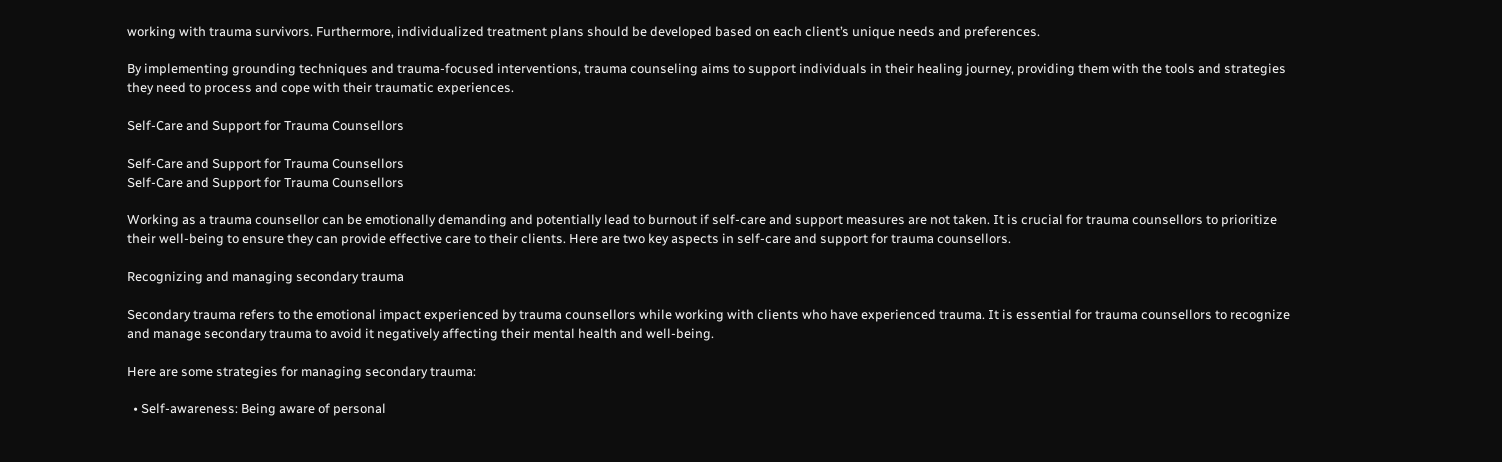working with trauma survivors. Furthermore, individualized treatment plans should be developed based on each client’s unique needs and preferences.

By implementing grounding techniques and trauma-focused interventions, trauma counseling aims to support individuals in their healing journey, providing them with the tools and strategies they need to process and cope with their traumatic experiences.

Self-Care and Support for Trauma Counsellors

Self-Care and Support for Trauma Counsellors
Self-Care and Support for Trauma Counsellors

Working as a trauma counsellor can be emotionally demanding and potentially lead to burnout if self-care and support measures are not taken. It is crucial for trauma counsellors to prioritize their well-being to ensure they can provide effective care to their clients. Here are two key aspects in self-care and support for trauma counsellors.

Recognizing and managing secondary trauma

Secondary trauma refers to the emotional impact experienced by trauma counsellors while working with clients who have experienced trauma. It is essential for trauma counsellors to recognize and manage secondary trauma to avoid it negatively affecting their mental health and well-being.

Here are some strategies for managing secondary trauma:

  • Self-awareness: Being aware of personal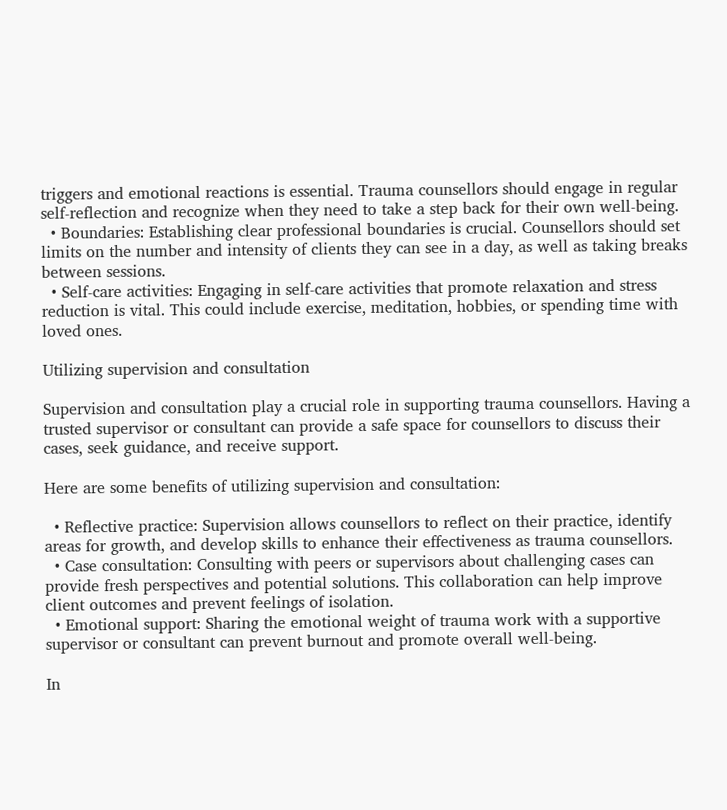triggers and emotional reactions is essential. Trauma counsellors should engage in regular self-reflection and recognize when they need to take a step back for their own well-being.
  • Boundaries: Establishing clear professional boundaries is crucial. Counsellors should set limits on the number and intensity of clients they can see in a day, as well as taking breaks between sessions.
  • Self-care activities: Engaging in self-care activities that promote relaxation and stress reduction is vital. This could include exercise, meditation, hobbies, or spending time with loved ones.

Utilizing supervision and consultation

Supervision and consultation play a crucial role in supporting trauma counsellors. Having a trusted supervisor or consultant can provide a safe space for counsellors to discuss their cases, seek guidance, and receive support.

Here are some benefits of utilizing supervision and consultation:

  • Reflective practice: Supervision allows counsellors to reflect on their practice, identify areas for growth, and develop skills to enhance their effectiveness as trauma counsellors.
  • Case consultation: Consulting with peers or supervisors about challenging cases can provide fresh perspectives and potential solutions. This collaboration can help improve client outcomes and prevent feelings of isolation.
  • Emotional support: Sharing the emotional weight of trauma work with a supportive supervisor or consultant can prevent burnout and promote overall well-being.

In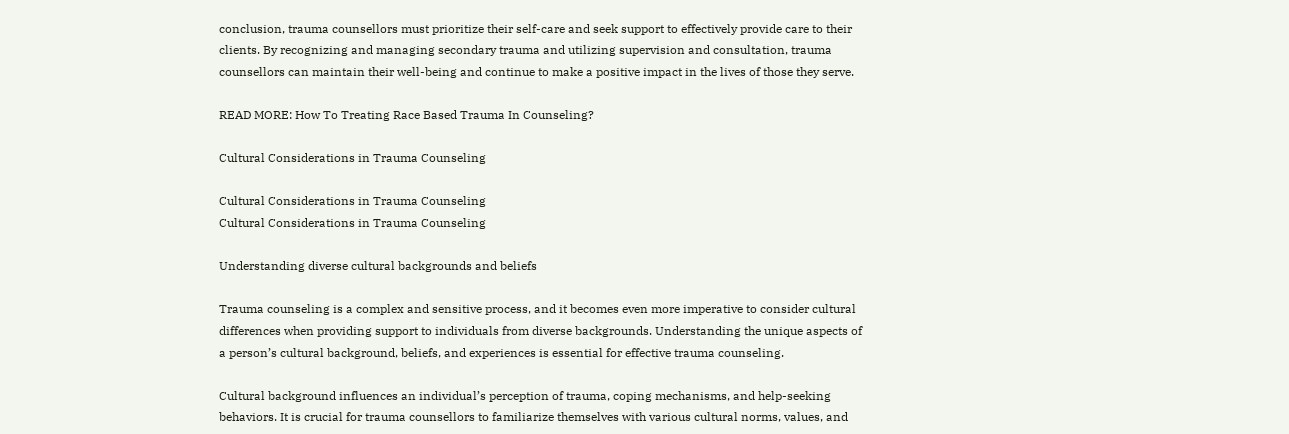conclusion, trauma counsellors must prioritize their self-care and seek support to effectively provide care to their clients. By recognizing and managing secondary trauma and utilizing supervision and consultation, trauma counsellors can maintain their well-being and continue to make a positive impact in the lives of those they serve.

READ MORE: How To Treating Race Based Trauma In Counseling?

Cultural Considerations in Trauma Counseling

Cultural Considerations in Trauma Counseling
Cultural Considerations in Trauma Counseling

Understanding diverse cultural backgrounds and beliefs

Trauma counseling is a complex and sensitive process, and it becomes even more imperative to consider cultural differences when providing support to individuals from diverse backgrounds. Understanding the unique aspects of a person’s cultural background, beliefs, and experiences is essential for effective trauma counseling.

Cultural background influences an individual’s perception of trauma, coping mechanisms, and help-seeking behaviors. It is crucial for trauma counsellors to familiarize themselves with various cultural norms, values, and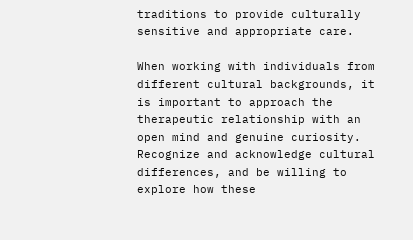traditions to provide culturally sensitive and appropriate care.

When working with individuals from different cultural backgrounds, it is important to approach the therapeutic relationship with an open mind and genuine curiosity. Recognize and acknowledge cultural differences, and be willing to explore how these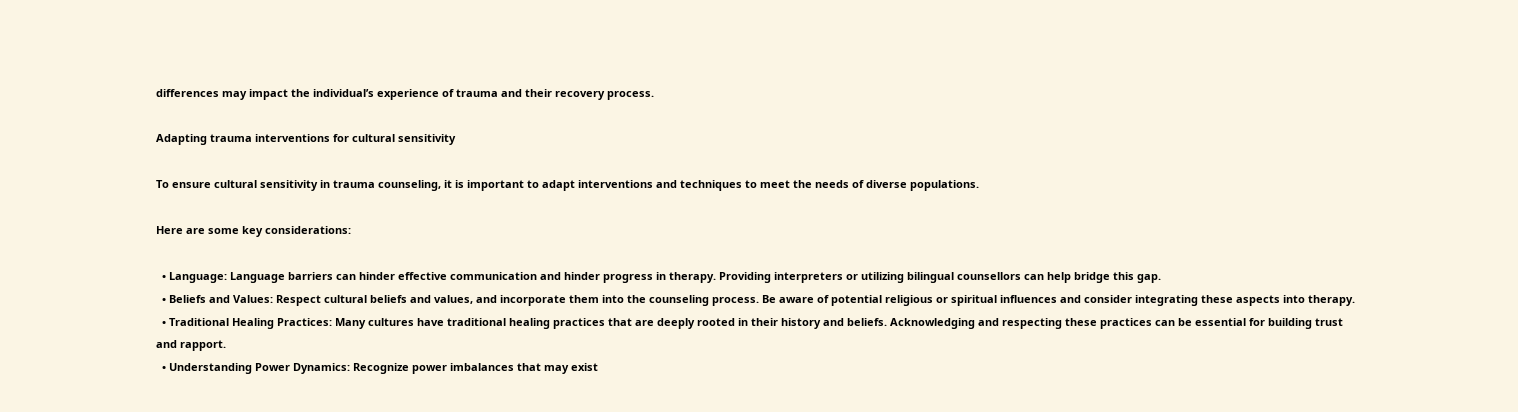differences may impact the individual’s experience of trauma and their recovery process.

Adapting trauma interventions for cultural sensitivity

To ensure cultural sensitivity in trauma counseling, it is important to adapt interventions and techniques to meet the needs of diverse populations.

Here are some key considerations:

  • Language: Language barriers can hinder effective communication and hinder progress in therapy. Providing interpreters or utilizing bilingual counsellors can help bridge this gap.
  • Beliefs and Values: Respect cultural beliefs and values, and incorporate them into the counseling process. Be aware of potential religious or spiritual influences and consider integrating these aspects into therapy.
  • Traditional Healing Practices: Many cultures have traditional healing practices that are deeply rooted in their history and beliefs. Acknowledging and respecting these practices can be essential for building trust and rapport.
  • Understanding Power Dynamics: Recognize power imbalances that may exist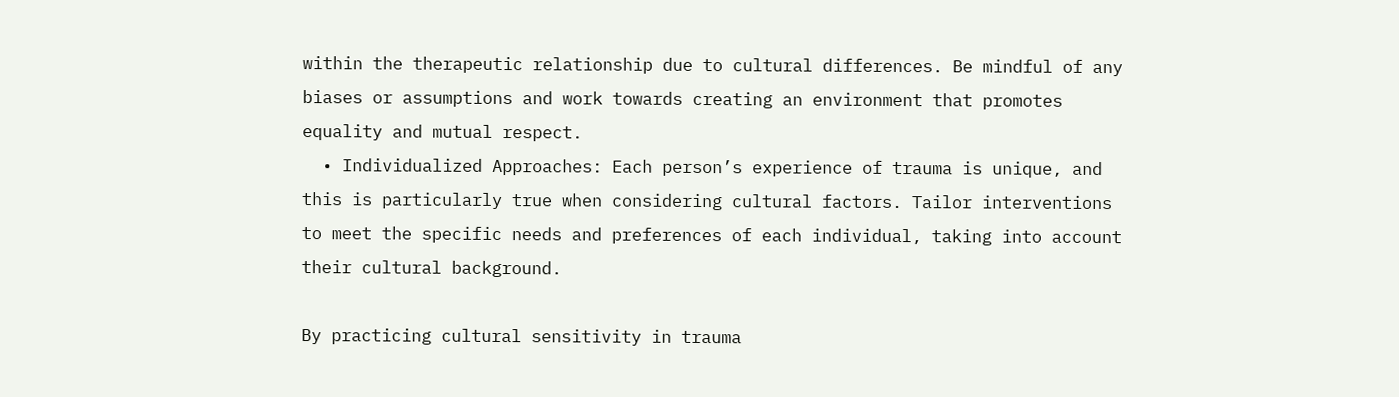within the therapeutic relationship due to cultural differences. Be mindful of any biases or assumptions and work towards creating an environment that promotes equality and mutual respect.
  • Individualized Approaches: Each person’s experience of trauma is unique, and this is particularly true when considering cultural factors. Tailor interventions to meet the specific needs and preferences of each individual, taking into account their cultural background.

By practicing cultural sensitivity in trauma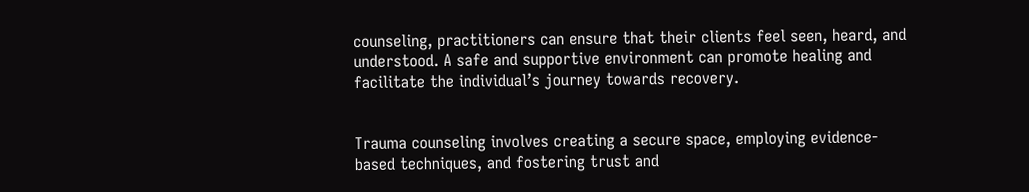counseling, practitioners can ensure that their clients feel seen, heard, and understood. A safe and supportive environment can promote healing and facilitate the individual’s journey towards recovery.


Trauma counseling involves creating a secure space, employing evidence-based techniques, and fostering trust and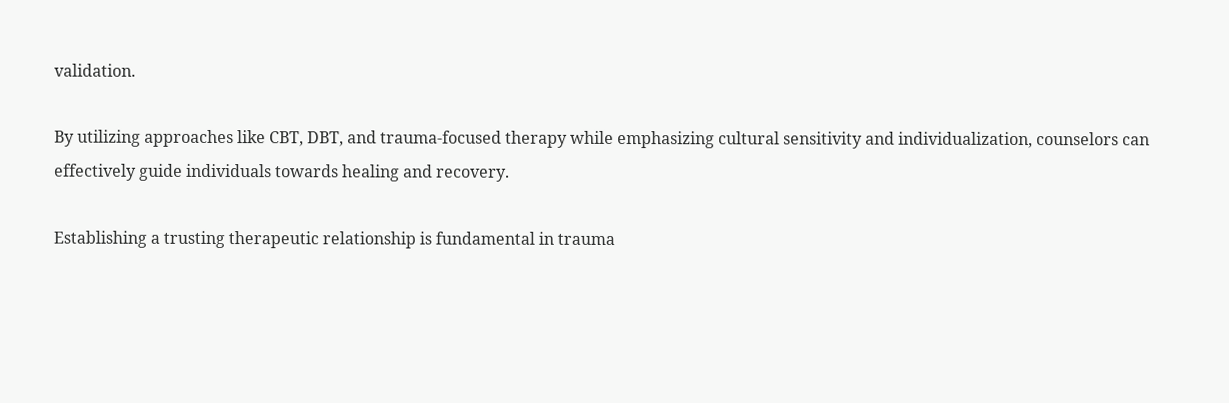validation.

By utilizing approaches like CBT, DBT, and trauma-focused therapy while emphasizing cultural sensitivity and individualization, counselors can effectively guide individuals towards healing and recovery.

Establishing a trusting therapeutic relationship is fundamental in trauma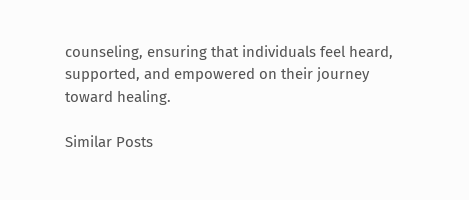counseling, ensuring that individuals feel heard, supported, and empowered on their journey toward healing.

Similar Posts